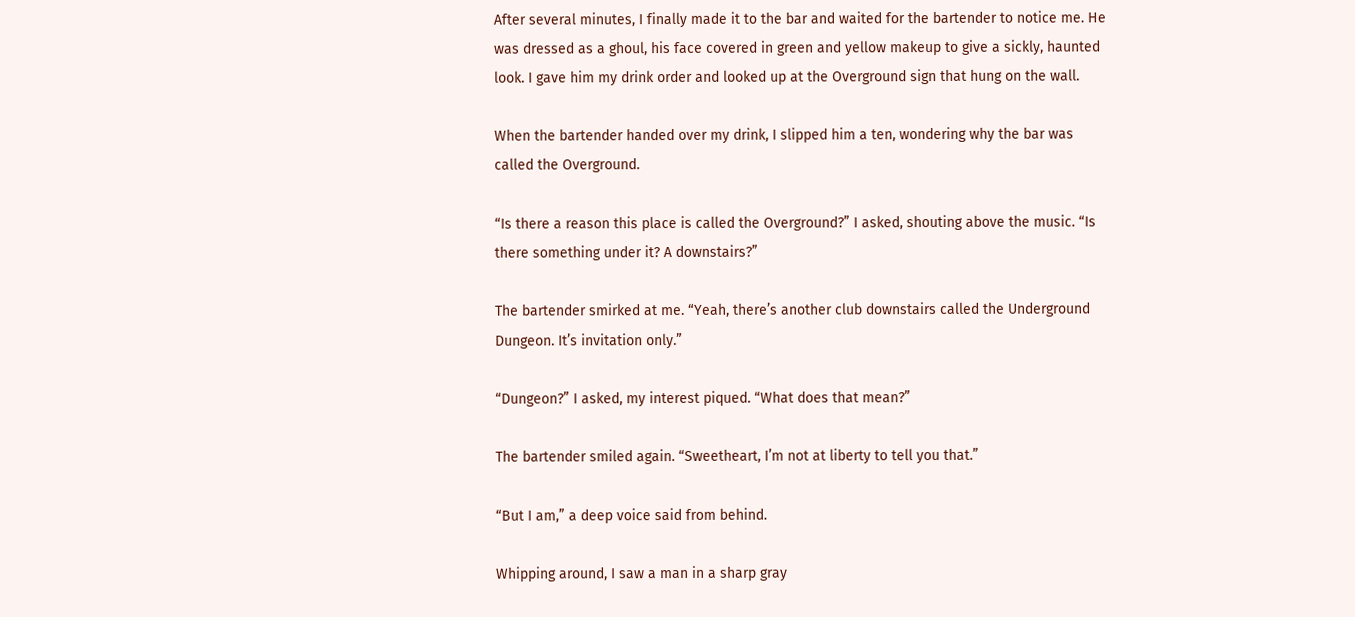After several minutes, I finally made it to the bar and waited for the bartender to notice me. He was dressed as a ghoul, his face covered in green and yellow makeup to give a sickly, haunted look. I gave him my drink order and looked up at the Overground sign that hung on the wall.

When the bartender handed over my drink, I slipped him a ten, wondering why the bar was called the Overground.

“Is there a reason this place is called the Overground?” I asked, shouting above the music. “Is there something under it? A downstairs?”

The bartender smirked at me. “Yeah, there’s another club downstairs called the Underground Dungeon. It’s invitation only.”

“Dungeon?” I asked, my interest piqued. “What does that mean?”

The bartender smiled again. “Sweetheart, I’m not at liberty to tell you that.”

“But I am,” a deep voice said from behind.

Whipping around, I saw a man in a sharp gray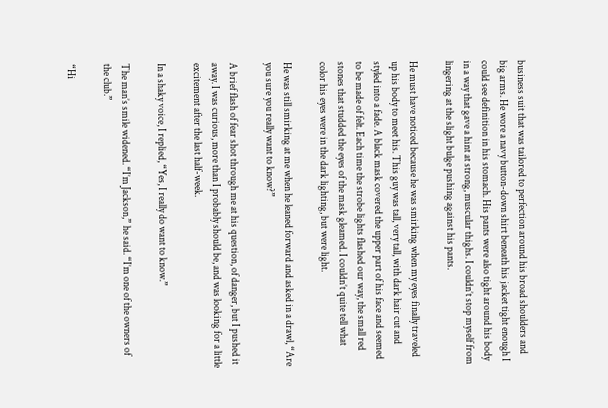business suit that was tailored to perfection around his broad shoulders and big arms. He wore a navy button-down shirt beneath his jacket tight enough I could see definition in his stomach. His pants were also tight around his body in a way that gave a hint at strong, muscular thighs. I couldn’t stop myself from lingering at the slight bulge pushing against his pants.

He must have noticed because he was smirking when my eyes finally traveled up his body to meet his. This guy was tall, very tall, with dark hair cut and styled into a fade. A black mask covered the upper part of his face and seemed to be made of felt. Each time the strobe lights flashed our way, the small red stones that studded the eyes of the mask gleamed. I couldn’t quite tell what color his eyes were in the dark lighting, but were light.

He was still smirking at me when he leaned forward and asked in a drawl, “Are you sure you really want to know?”

A brief flash of fear shot through me at his question, of danger, but I pushed it away. I was curious, more than I probably should be, and was looking for a little excitement after the last half-week.

In a shaky voice, I replied, “Yes, I really do want to know.”

The man’s smile widened. “I’m Jackson,” he said. “I’m one of the owners of the club.”

“Hi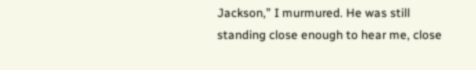Jackson,” I murmured. He was still standing close enough to hear me, close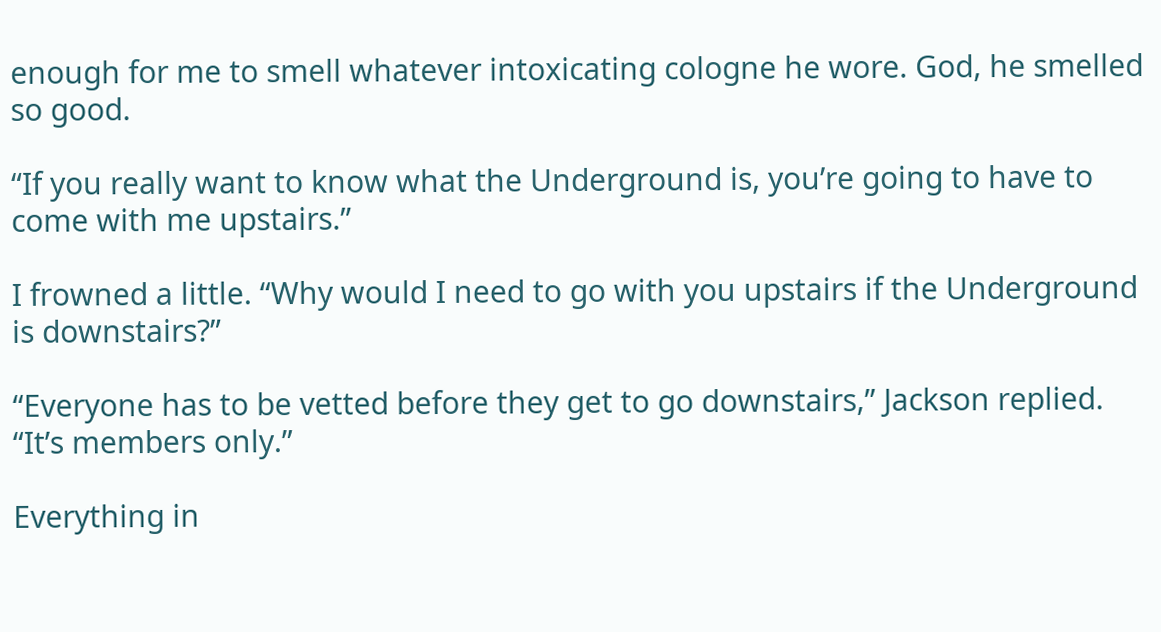enough for me to smell whatever intoxicating cologne he wore. God, he smelled so good.

“If you really want to know what the Underground is, you’re going to have to come with me upstairs.”

I frowned a little. “Why would I need to go with you upstairs if the Underground is downstairs?”

“Everyone has to be vetted before they get to go downstairs,” Jackson replied. “It’s members only.”

Everything in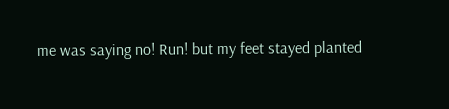me was saying no! Run! but my feet stayed planted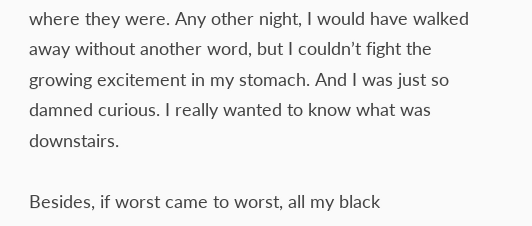where they were. Any other night, I would have walked away without another word, but I couldn’t fight the growing excitement in my stomach. And I was just so damned curious. I really wanted to know what was downstairs.

Besides, if worst came to worst, all my black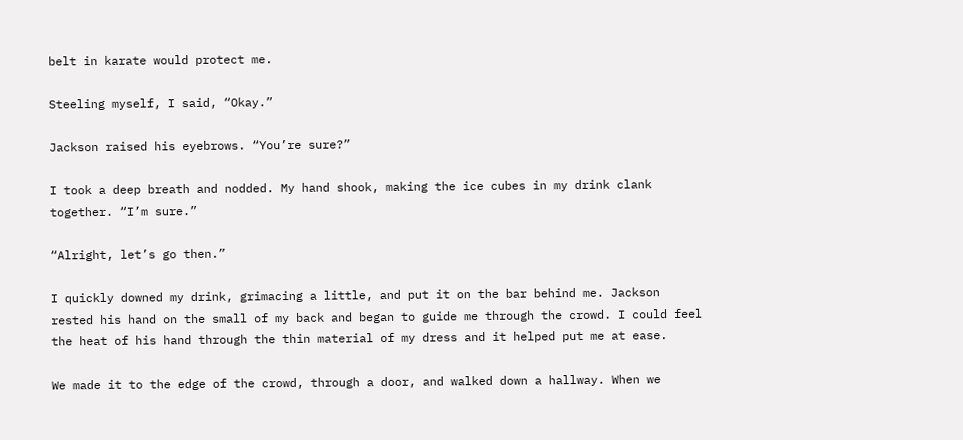belt in karate would protect me.

Steeling myself, I said, “Okay.”

Jackson raised his eyebrows. “You’re sure?”

I took a deep breath and nodded. My hand shook, making the ice cubes in my drink clank together. “I’m sure.”

“Alright, let’s go then.”

I quickly downed my drink, grimacing a little, and put it on the bar behind me. Jackson rested his hand on the small of my back and began to guide me through the crowd. I could feel the heat of his hand through the thin material of my dress and it helped put me at ease.

We made it to the edge of the crowd, through a door, and walked down a hallway. When we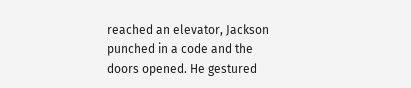reached an elevator, Jackson punched in a code and the doors opened. He gestured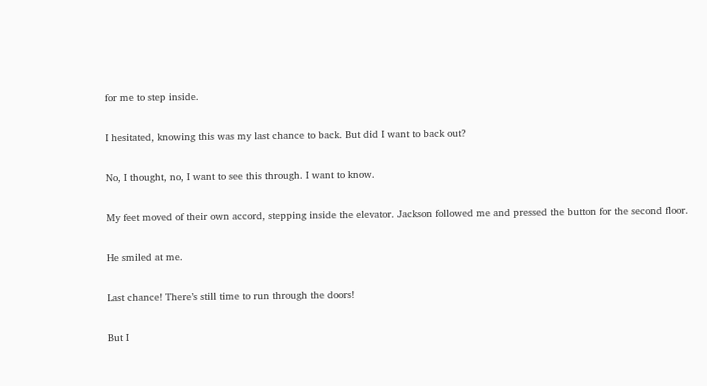for me to step inside.

I hesitated, knowing this was my last chance to back. But did I want to back out?

No, I thought, no, I want to see this through. I want to know.

My feet moved of their own accord, stepping inside the elevator. Jackson followed me and pressed the button for the second floor.

He smiled at me.

Last chance! There’s still time to run through the doors!

But I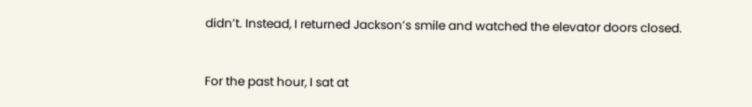didn’t. Instead, I returned Jackson’s smile and watched the elevator doors closed.


For the past hour, I sat at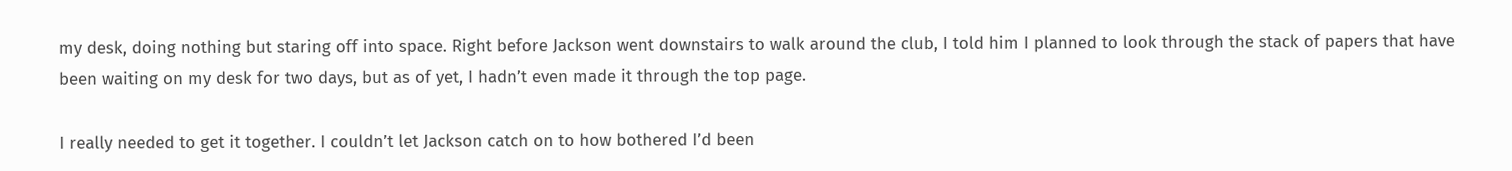my desk, doing nothing but staring off into space. Right before Jackson went downstairs to walk around the club, I told him I planned to look through the stack of papers that have been waiting on my desk for two days, but as of yet, I hadn’t even made it through the top page.

I really needed to get it together. I couldn’t let Jackson catch on to how bothered I’d been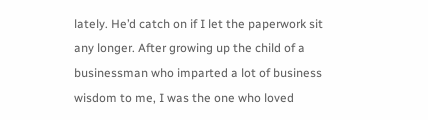lately. He’d catch on if I let the paperwork sit any longer. After growing up the child of a businessman who imparted a lot of business wisdom to me, I was the one who loved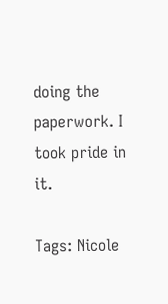doing the paperwork. I took pride in it.

Tags: Nicole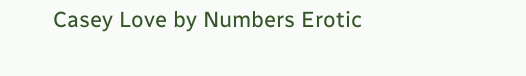Casey Love by Numbers Erotic